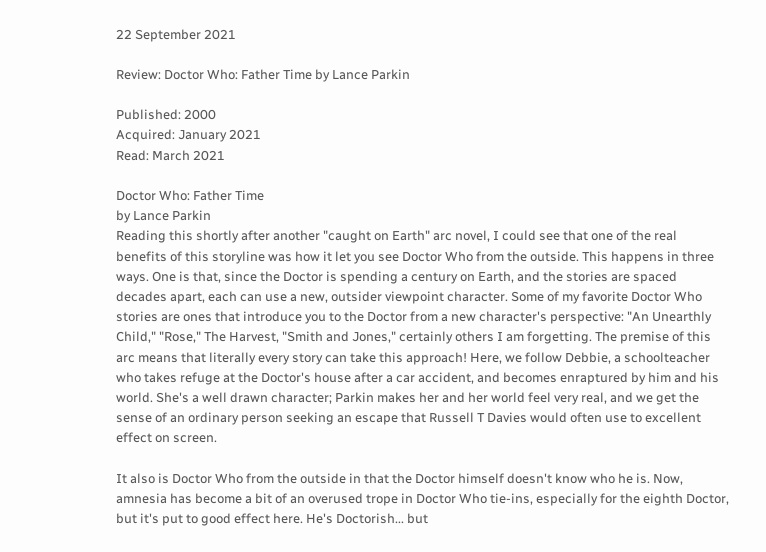22 September 2021

Review: Doctor Who: Father Time by Lance Parkin

Published: 2000
Acquired: January 2021
Read: March 2021

Doctor Who: Father Time
by Lance Parkin
Reading this shortly after another "caught on Earth" arc novel, I could see that one of the real benefits of this storyline was how it let you see Doctor Who from the outside. This happens in three ways. One is that, since the Doctor is spending a century on Earth, and the stories are spaced decades apart, each can use a new, outsider viewpoint character. Some of my favorite Doctor Who stories are ones that introduce you to the Doctor from a new character's perspective: "An Unearthly Child," "Rose," The Harvest, "Smith and Jones," certainly others I am forgetting. The premise of this arc means that literally every story can take this approach! Here, we follow Debbie, a schoolteacher who takes refuge at the Doctor's house after a car accident, and becomes enraptured by him and his world. She's a well drawn character; Parkin makes her and her world feel very real, and we get the sense of an ordinary person seeking an escape that Russell T Davies would often use to excellent effect on screen.

It also is Doctor Who from the outside in that the Doctor himself doesn't know who he is. Now, amnesia has become a bit of an overused trope in Doctor Who tie-ins, especially for the eighth Doctor, but it's put to good effect here. He's Doctorish... but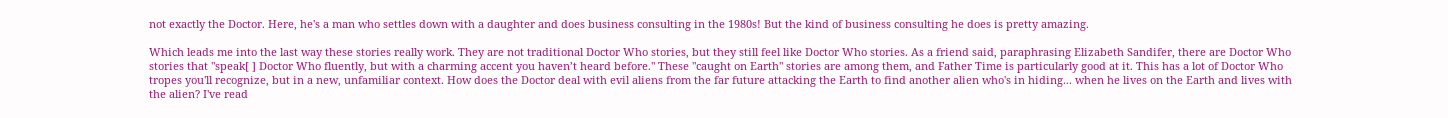not exactly the Doctor. Here, he's a man who settles down with a daughter and does business consulting in the 1980s! But the kind of business consulting he does is pretty amazing.

Which leads me into the last way these stories really work. They are not traditional Doctor Who stories, but they still feel like Doctor Who stories. As a friend said, paraphrasing Elizabeth Sandifer, there are Doctor Who stories that "speak[ ] Doctor Who fluently, but with a charming accent you haven’t heard before." These "caught on Earth" stories are among them, and Father Time is particularly good at it. This has a lot of Doctor Who tropes you'll recognize, but in a new, unfamiliar context. How does the Doctor deal with evil aliens from the far future attacking the Earth to find another alien who's in hiding... when he lives on the Earth and lives with the alien? I've read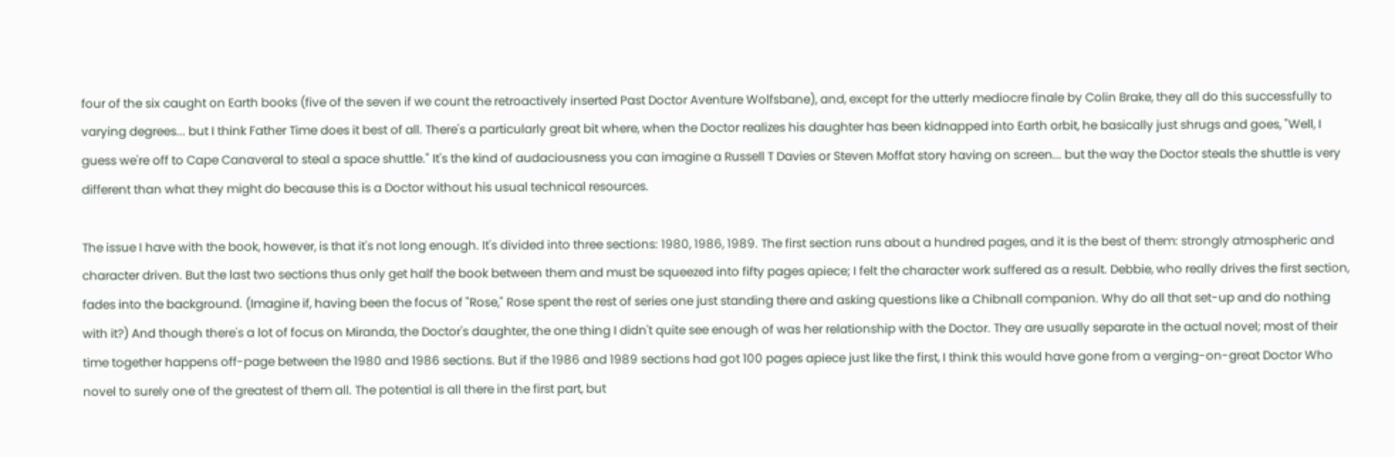four of the six caught on Earth books (five of the seven if we count the retroactively inserted Past Doctor Aventure Wolfsbane), and, except for the utterly mediocre finale by Colin Brake, they all do this successfully to varying degrees... but I think Father Time does it best of all. There's a particularly great bit where, when the Doctor realizes his daughter has been kidnapped into Earth orbit, he basically just shrugs and goes, "Well, I guess we're off to Cape Canaveral to steal a space shuttle." It's the kind of audaciousness you can imagine a Russell T Davies or Steven Moffat story having on screen... but the way the Doctor steals the shuttle is very different than what they might do because this is a Doctor without his usual technical resources.

The issue I have with the book, however, is that it's not long enough. It's divided into three sections: 1980, 1986, 1989. The first section runs about a hundred pages, and it is the best of them: strongly atmospheric and character driven. But the last two sections thus only get half the book between them and must be squeezed into fifty pages apiece; I felt the character work suffered as a result. Debbie, who really drives the first section, fades into the background. (Imagine if, having been the focus of "Rose," Rose spent the rest of series one just standing there and asking questions like a Chibnall companion. Why do all that set-up and do nothing with it?) And though there's a lot of focus on Miranda, the Doctor's daughter, the one thing I didn't quite see enough of was her relationship with the Doctor. They are usually separate in the actual novel; most of their time together happens off-page between the 1980 and 1986 sections. But if the 1986 and 1989 sections had got 100 pages apiece just like the first, I think this would have gone from a verging-on-great Doctor Who novel to surely one of the greatest of them all. The potential is all there in the first part, but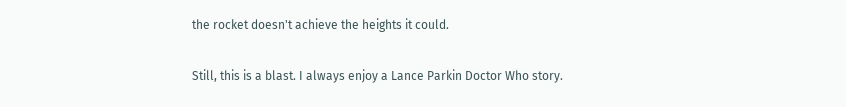the rocket doesn't achieve the heights it could.

Still, this is a blast. I always enjoy a Lance Parkin Doctor Who story.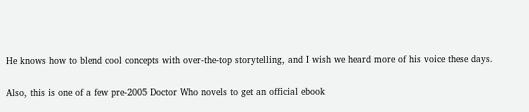He knows how to blend cool concepts with over-the-top storytelling, and I wish we heard more of his voice these days.

Also, this is one of a few pre-2005 Doctor Who novels to get an official ebook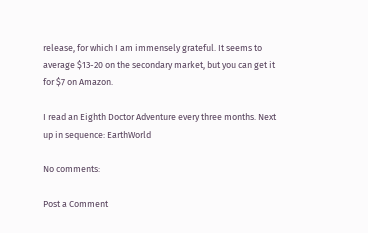release, for which I am immensely grateful. It seems to average $13-20 on the secondary market, but you can get it for $7 on Amazon.

I read an Eighth Doctor Adventure every three months. Next up in sequence: EarthWorld

No comments:

Post a Comment